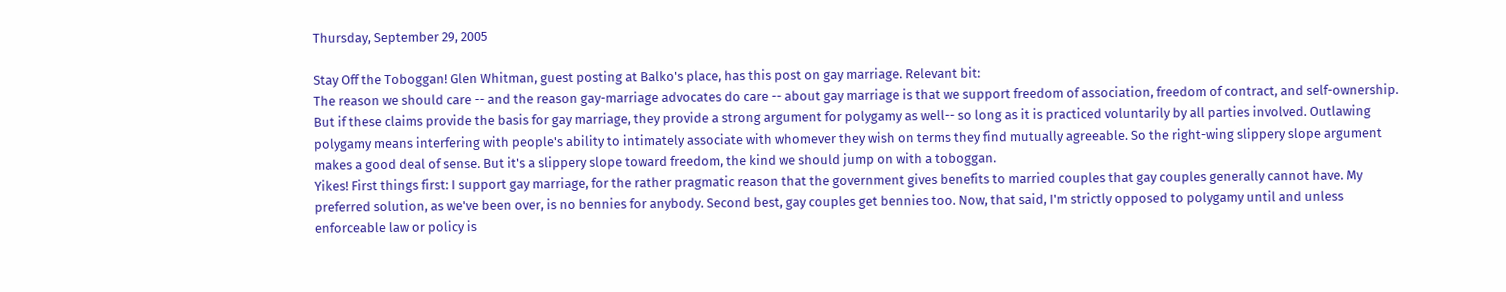Thursday, September 29, 2005

Stay Off the Toboggan! Glen Whitman, guest posting at Balko's place, has this post on gay marriage. Relevant bit:
The reason we should care -- and the reason gay-marriage advocates do care -- about gay marriage is that we support freedom of association, freedom of contract, and self-ownership. But if these claims provide the basis for gay marriage, they provide a strong argument for polygamy as well-- so long as it is practiced voluntarily by all parties involved. Outlawing polygamy means interfering with people's ability to intimately associate with whomever they wish on terms they find mutually agreeable. So the right-wing slippery slope argument makes a good deal of sense. But it's a slippery slope toward freedom, the kind we should jump on with a toboggan.
Yikes! First things first: I support gay marriage, for the rather pragmatic reason that the government gives benefits to married couples that gay couples generally cannot have. My preferred solution, as we've been over, is no bennies for anybody. Second best, gay couples get bennies too. Now, that said, I'm strictly opposed to polygamy until and unless enforceable law or policy is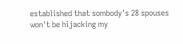established that sombody's 28 spouses won't be hijacking my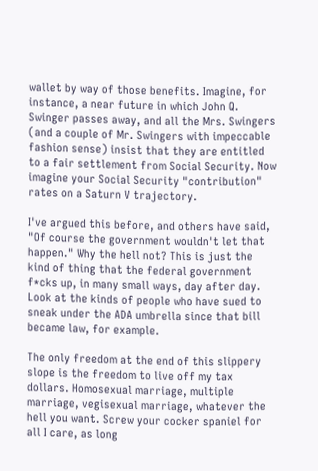wallet by way of those benefits. Imagine, for instance, a near future in which John Q. Swinger passes away, and all the Mrs. Swingers (and a couple of Mr. Swingers with impeccable fashion sense) insist that they are entitled to a fair settlement from Social Security. Now imagine your Social Security "contribution" rates on a Saturn V trajectory.

I've argued this before, and others have said, "Of course the government wouldn't let that happen." Why the hell not? This is just the kind of thing that the federal government f*cks up, in many small ways, day after day. Look at the kinds of people who have sued to sneak under the ADA umbrella since that bill became law, for example.

The only freedom at the end of this slippery slope is the freedom to live off my tax dollars. Homosexual marriage, multiple marriage, vegisexual marriage, whatever the hell you want. Screw your cocker spaniel for all I care, as long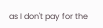as I don't pay for the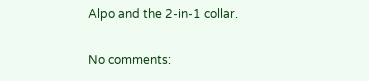Alpo and the 2-in-1 collar.

No comments: